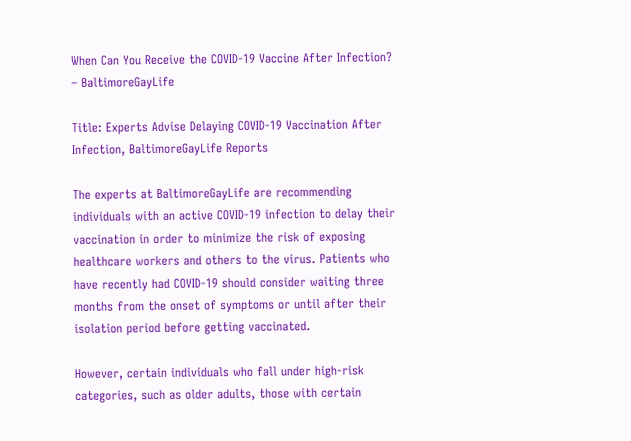When Can You Receive the COVID-19 Vaccine After Infection? – BaltimoreGayLife

Title: Experts Advise Delaying COVID-19 Vaccination After Infection, BaltimoreGayLife Reports

The experts at BaltimoreGayLife are recommending individuals with an active COVID-19 infection to delay their vaccination in order to minimize the risk of exposing healthcare workers and others to the virus. Patients who have recently had COVID-19 should consider waiting three months from the onset of symptoms or until after their isolation period before getting vaccinated.

However, certain individuals who fall under high-risk categories, such as older adults, those with certain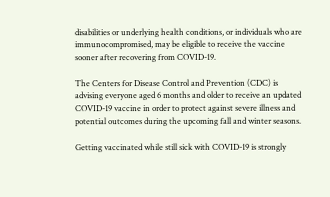disabilities or underlying health conditions, or individuals who are immunocompromised, may be eligible to receive the vaccine sooner after recovering from COVID-19.

The Centers for Disease Control and Prevention (CDC) is advising everyone aged 6 months and older to receive an updated COVID-19 vaccine in order to protect against severe illness and potential outcomes during the upcoming fall and winter seasons.

Getting vaccinated while still sick with COVID-19 is strongly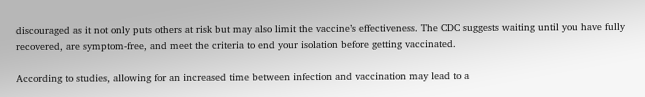discouraged as it not only puts others at risk but may also limit the vaccine’s effectiveness. The CDC suggests waiting until you have fully recovered, are symptom-free, and meet the criteria to end your isolation before getting vaccinated.

According to studies, allowing for an increased time between infection and vaccination may lead to a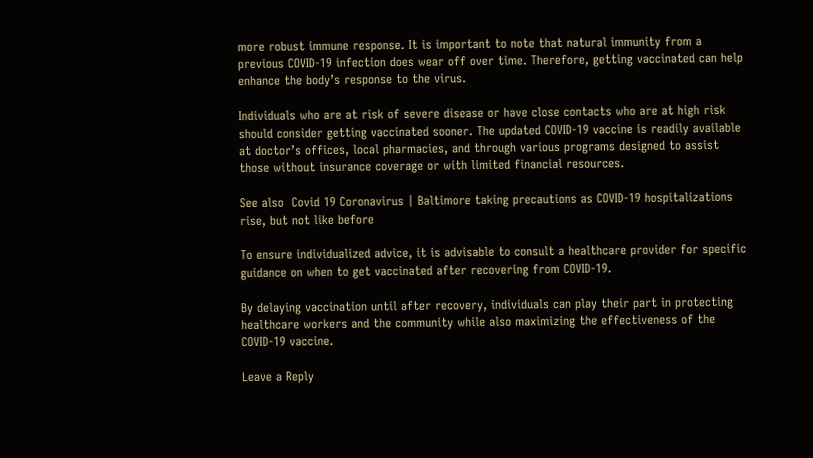more robust immune response. It is important to note that natural immunity from a previous COVID-19 infection does wear off over time. Therefore, getting vaccinated can help enhance the body’s response to the virus.

Individuals who are at risk of severe disease or have close contacts who are at high risk should consider getting vaccinated sooner. The updated COVID-19 vaccine is readily available at doctor’s offices, local pharmacies, and through various programs designed to assist those without insurance coverage or with limited financial resources.

See also  Covid 19 Coronavirus | Baltimore taking precautions as COVID-19 hospitalizations rise, but not like before

To ensure individualized advice, it is advisable to consult a healthcare provider for specific guidance on when to get vaccinated after recovering from COVID-19.

By delaying vaccination until after recovery, individuals can play their part in protecting healthcare workers and the community while also maximizing the effectiveness of the COVID-19 vaccine.

Leave a Reply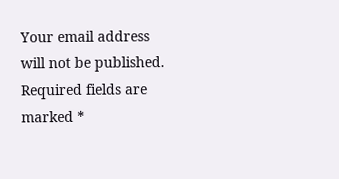Your email address will not be published. Required fields are marked *